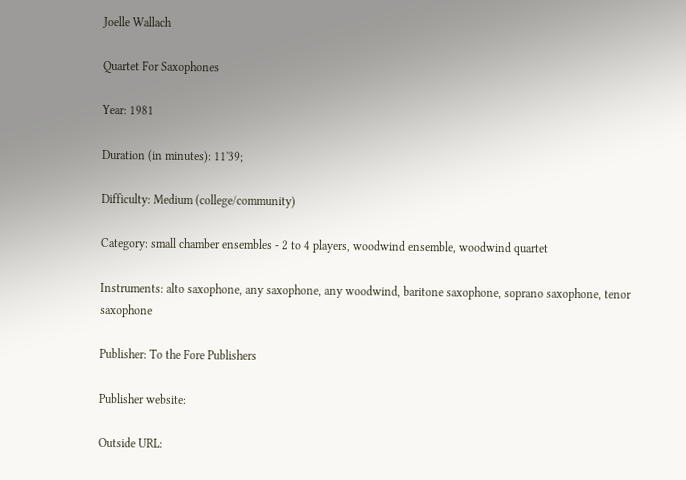Joelle Wallach

Quartet For Saxophones

Year: 1981

Duration (in minutes): 11'39;

Difficulty: Medium (college/community)

Category: small chamber ensembles - 2 to 4 players, woodwind ensemble, woodwind quartet

Instruments: alto saxophone, any saxophone, any woodwind, baritone saxophone, soprano saxophone, tenor saxophone

Publisher: To the Fore Publishers

Publisher website:

Outside URL: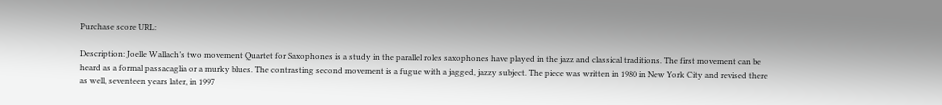Purchase score URL:

Description: Joelle Wallach’s two movement Quartet for Saxophones is a study in the parallel roles saxophones have played in the jazz and classical traditions. The first movement can be heard as a formal passacaglia or a murky blues. The contrasting second movement is a fugue with a jagged, jazzy subject. The piece was written in 1980 in New York City and revised there as well, seventeen years later, in 1997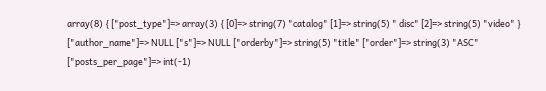array(8) { ["post_type"]=> array(3) { [0]=> string(7) "catalog" [1]=> string(5) " disc" [2]=> string(5) "video" } ["author_name"]=> NULL ["s"]=> NULL ["orderby"]=> string(5) "title" ["order"]=> string(3) "ASC" ["posts_per_page"]=> int(-1)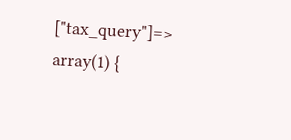["tax_query"]=> array(1) {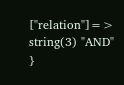["relation"]=> string(3) "AND" }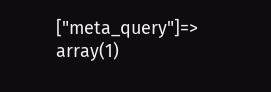["meta_query"]=> array(1)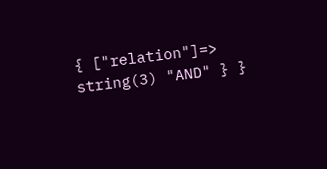{ ["relation"]=> string(3) "AND" } }